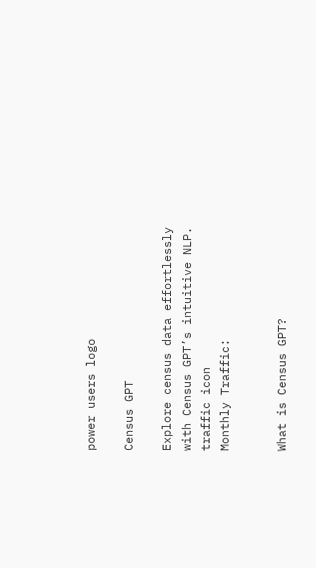power users logo

Census GPT

Explore census data effortlessly with Census GPT’s intuitive NLP.
traffic icon
Monthly Traffic:


What is Census GPT?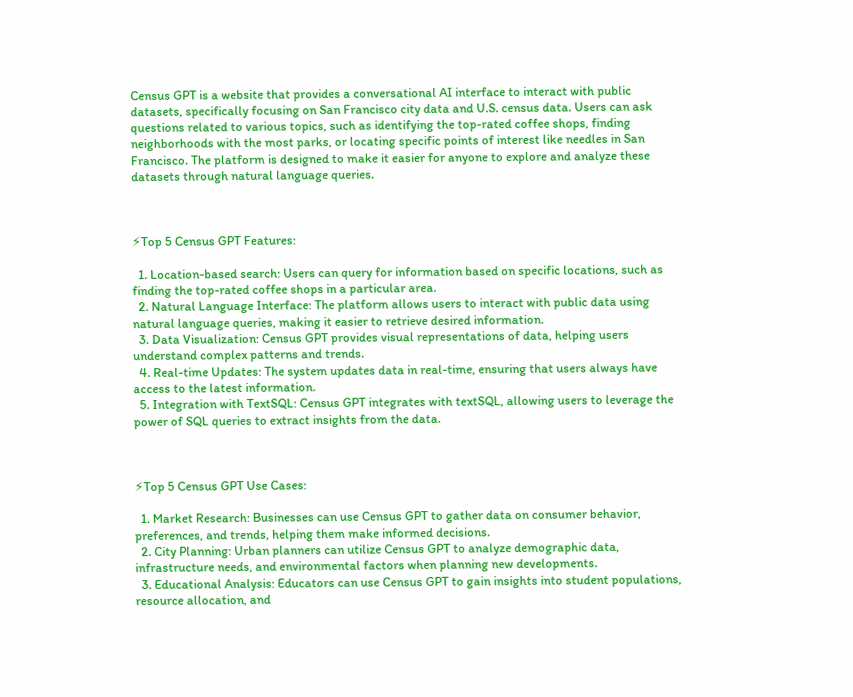Census GPT is a website that provides a conversational AI interface to interact with public datasets, specifically focusing on San Francisco city data and U.S. census data. Users can ask questions related to various topics, such as identifying the top-rated coffee shops, finding neighborhoods with the most parks, or locating specific points of interest like needles in San Francisco. The platform is designed to make it easier for anyone to explore and analyze these datasets through natural language queries.



⚡Top 5 Census GPT Features:

  1. Location-based search: Users can query for information based on specific locations, such as finding the top-rated coffee shops in a particular area.
  2. Natural Language Interface: The platform allows users to interact with public data using natural language queries, making it easier to retrieve desired information.
  3. Data Visualization: Census GPT provides visual representations of data, helping users understand complex patterns and trends.
  4. Real-time Updates: The system updates data in real-time, ensuring that users always have access to the latest information.
  5. Integration with TextSQL: Census GPT integrates with textSQL, allowing users to leverage the power of SQL queries to extract insights from the data.



⚡Top 5 Census GPT Use Cases:

  1. Market Research: Businesses can use Census GPT to gather data on consumer behavior, preferences, and trends, helping them make informed decisions.
  2. City Planning: Urban planners can utilize Census GPT to analyze demographic data, infrastructure needs, and environmental factors when planning new developments.
  3. Educational Analysis: Educators can use Census GPT to gain insights into student populations, resource allocation, and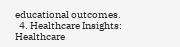educational outcomes.
  4. Healthcare Insights: Healthcare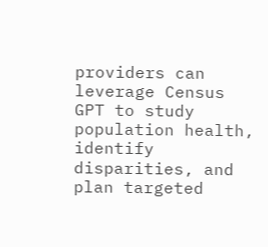providers can leverage Census GPT to study population health, identify disparities, and plan targeted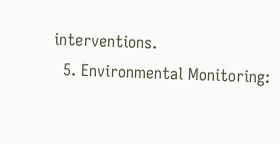interventions.
  5. Environmental Monitoring: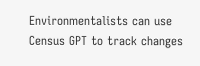Environmentalists can use Census GPT to track changes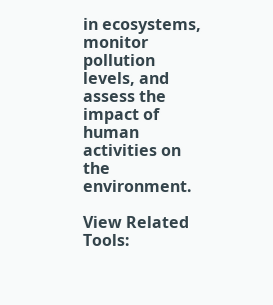in ecosystems, monitor pollution levels, and assess the impact of human activities on the environment.

View Related Tools: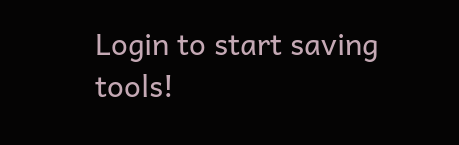Login to start saving tools!